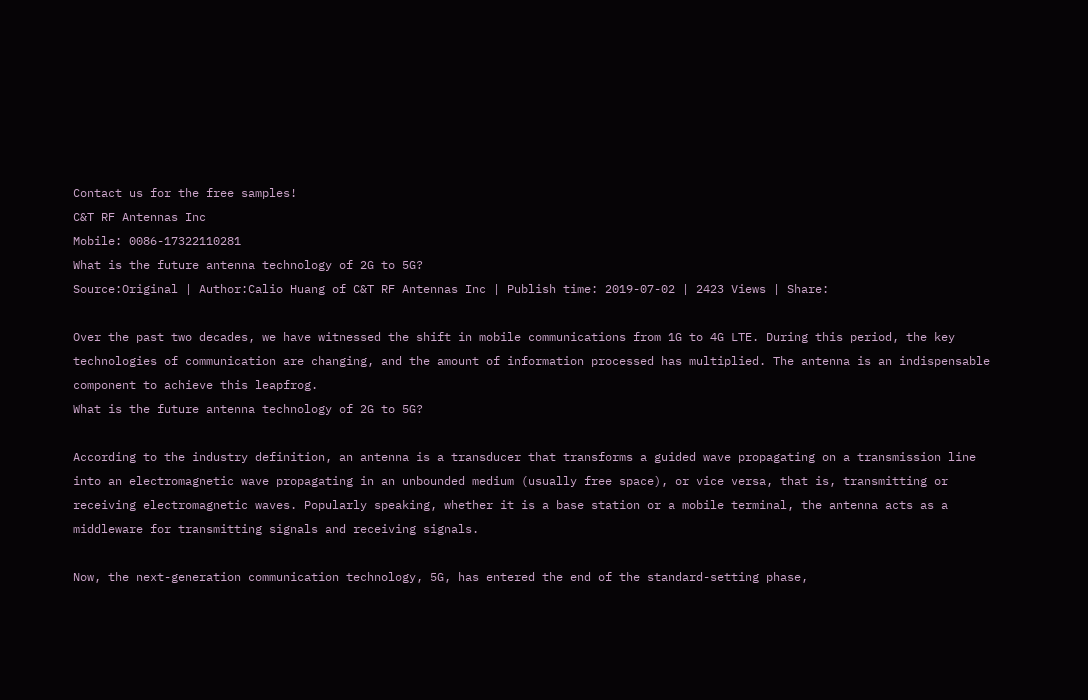Contact us for the free samples!
C&T RF Antennas Inc
Mobile: 0086-17322110281
What is the future antenna technology of 2G to 5G?
Source:Original | Author:Calio Huang of C&T RF Antennas Inc | Publish time: 2019-07-02 | 2423 Views | Share:

Over the past two decades, we have witnessed the shift in mobile communications from 1G to 4G LTE. During this period, the key technologies of communication are changing, and the amount of information processed has multiplied. The antenna is an indispensable component to achieve this leapfrog.
What is the future antenna technology of 2G to 5G?

According to the industry definition, an antenna is a transducer that transforms a guided wave propagating on a transmission line into an electromagnetic wave propagating in an unbounded medium (usually free space), or vice versa, that is, transmitting or receiving electromagnetic waves. Popularly speaking, whether it is a base station or a mobile terminal, the antenna acts as a middleware for transmitting signals and receiving signals.

Now, the next-generation communication technology, 5G, has entered the end of the standard-setting phase,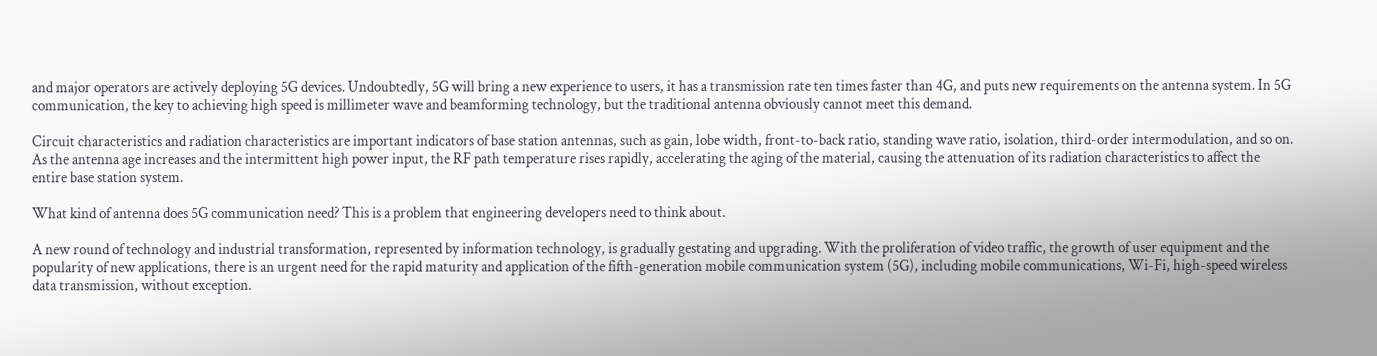and major operators are actively deploying 5G devices. Undoubtedly, 5G will bring a new experience to users, it has a transmission rate ten times faster than 4G, and puts new requirements on the antenna system. In 5G communication, the key to achieving high speed is millimeter wave and beamforming technology, but the traditional antenna obviously cannot meet this demand.

Circuit characteristics and radiation characteristics are important indicators of base station antennas, such as gain, lobe width, front-to-back ratio, standing wave ratio, isolation, third-order intermodulation, and so on. As the antenna age increases and the intermittent high power input, the RF path temperature rises rapidly, accelerating the aging of the material, causing the attenuation of its radiation characteristics to affect the entire base station system.

What kind of antenna does 5G communication need? This is a problem that engineering developers need to think about.

A new round of technology and industrial transformation, represented by information technology, is gradually gestating and upgrading. With the proliferation of video traffic, the growth of user equipment and the popularity of new applications, there is an urgent need for the rapid maturity and application of the fifth-generation mobile communication system (5G), including mobile communications, Wi-Fi, high-speed wireless data transmission, without exception.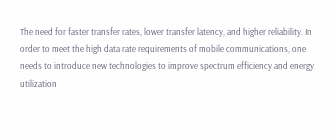The need for faster transfer rates, lower transfer latency, and higher reliability. In order to meet the high data rate requirements of mobile communications, one needs to introduce new technologies to improve spectrum efficiency and energy utilization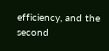efficiency, and the second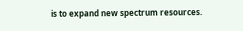is to expand new spectrum resources.